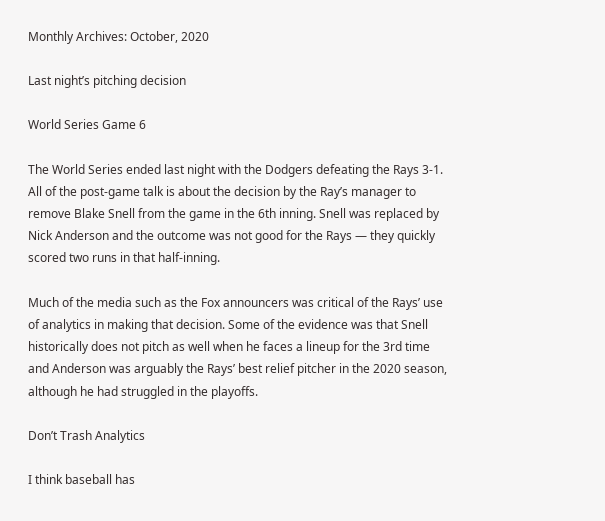Monthly Archives: October, 2020

Last night’s pitching decision

World Series Game 6

The World Series ended last night with the Dodgers defeating the Rays 3-1. All of the post-game talk is about the decision by the Ray’s manager to remove Blake Snell from the game in the 6th inning. Snell was replaced by Nick Anderson and the outcome was not good for the Rays — they quickly scored two runs in that half-inning.

Much of the media such as the Fox announcers was critical of the Rays’ use of analytics in making that decision. Some of the evidence was that Snell historically does not pitch as well when he faces a lineup for the 3rd time and Anderson was arguably the Rays’ best relief pitcher in the 2020 season, although he had struggled in the playoffs.

Don’t Trash Analytics

I think baseball has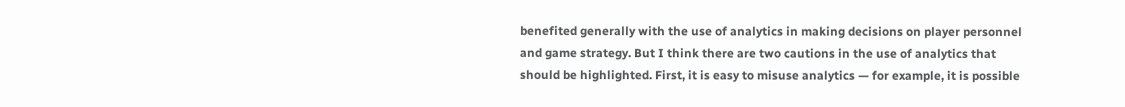benefited generally with the use of analytics in making decisions on player personnel and game strategy. But I think there are two cautions in the use of analytics that should be highlighted. First, it is easy to misuse analytics — for example, it is possible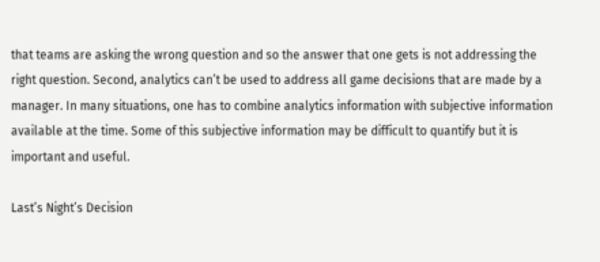that teams are asking the wrong question and so the answer that one gets is not addressing the right question. Second, analytics can’t be used to address all game decisions that are made by a manager. In many situations, one has to combine analytics information with subjective information available at the time. Some of this subjective information may be difficult to quantify but it is important and useful.

Last’s Night’s Decision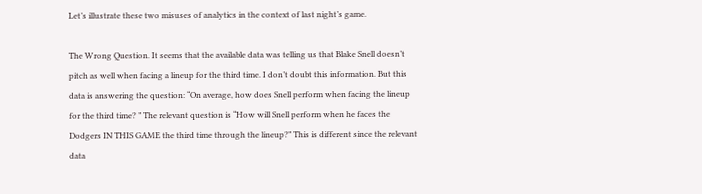Let’s illustrate these two misuses of analytics in the context of last night’s game.

The Wrong Question. It seems that the available data was telling us that Blake Snell doesn’t pitch as well when facing a lineup for the third time. I don’t doubt this information. But this data is answering the question: “On average, how does Snell perform when facing the lineup for the third time? ” The relevant question is “How will Snell perform when he faces the Dodgers IN THIS GAME the third time through the lineup?” This is different since the relevant data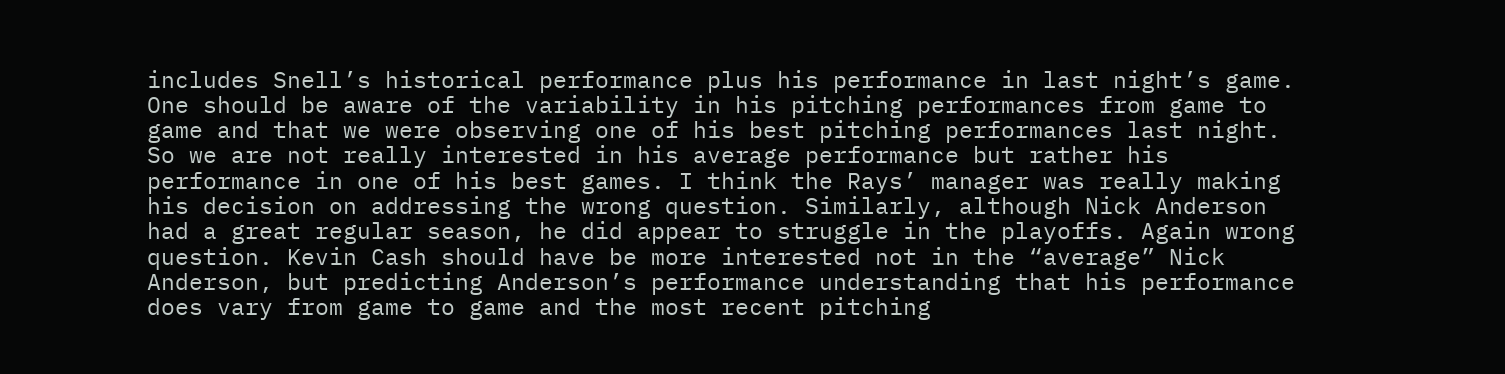includes Snell’s historical performance plus his performance in last night’s game. One should be aware of the variability in his pitching performances from game to game and that we were observing one of his best pitching performances last night. So we are not really interested in his average performance but rather his performance in one of his best games. I think the Rays’ manager was really making his decision on addressing the wrong question. Similarly, although Nick Anderson had a great regular season, he did appear to struggle in the playoffs. Again wrong question. Kevin Cash should have be more interested not in the “average” Nick Anderson, but predicting Anderson’s performance understanding that his performance does vary from game to game and the most recent pitching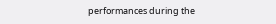performances during the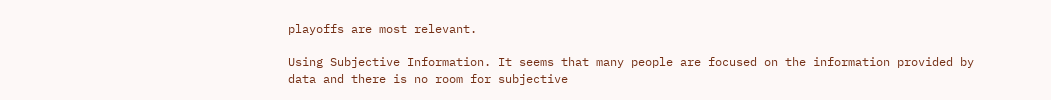playoffs are most relevant.

Using Subjective Information. It seems that many people are focused on the information provided by data and there is no room for subjective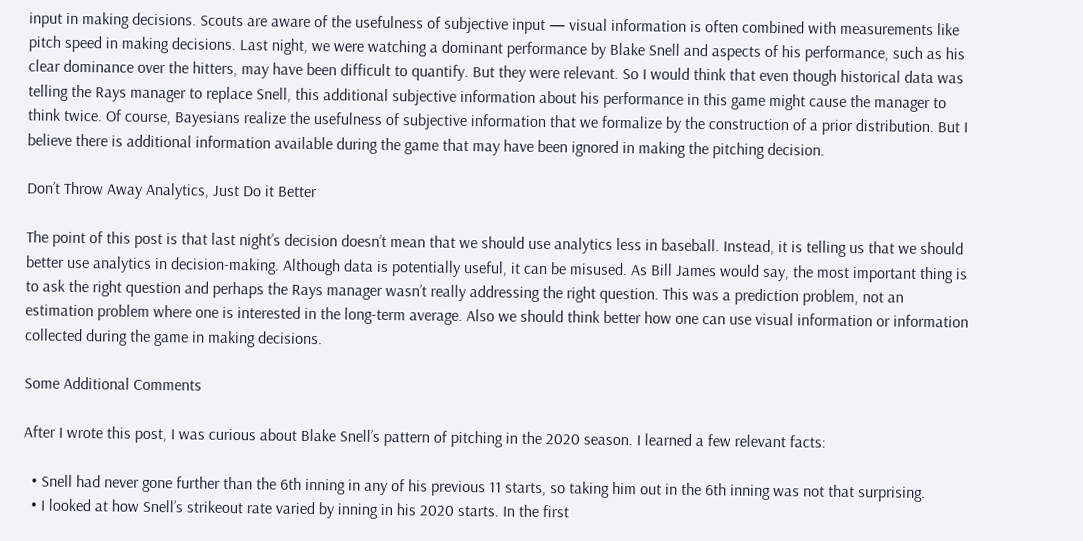input in making decisions. Scouts are aware of the usefulness of subjective input — visual information is often combined with measurements like pitch speed in making decisions. Last night, we were watching a dominant performance by Blake Snell and aspects of his performance, such as his clear dominance over the hitters, may have been difficult to quantify. But they were relevant. So I would think that even though historical data was telling the Rays manager to replace Snell, this additional subjective information about his performance in this game might cause the manager to think twice. Of course, Bayesians realize the usefulness of subjective information that we formalize by the construction of a prior distribution. But I believe there is additional information available during the game that may have been ignored in making the pitching decision.

Don’t Throw Away Analytics, Just Do it Better

The point of this post is that last night’s decision doesn’t mean that we should use analytics less in baseball. Instead, it is telling us that we should better use analytics in decision-making. Although data is potentially useful, it can be misused. As Bill James would say, the most important thing is to ask the right question and perhaps the Rays manager wasn’t really addressing the right question. This was a prediction problem, not an estimation problem where one is interested in the long-term average. Also we should think better how one can use visual information or information collected during the game in making decisions.

Some Additional Comments

After I wrote this post, I was curious about Blake Snell’s pattern of pitching in the 2020 season. I learned a few relevant facts:

  • Snell had never gone further than the 6th inning in any of his previous 11 starts, so taking him out in the 6th inning was not that surprising.
  • I looked at how Snell’s strikeout rate varied by inning in his 2020 starts. In the first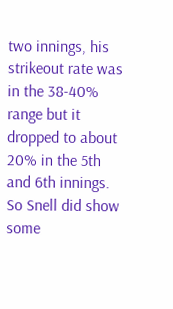two innings, his strikeout rate was in the 38-40% range but it dropped to about 20% in the 5th and 6th innings. So Snell did show some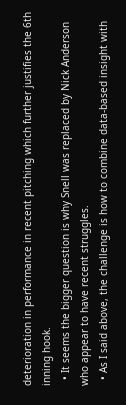deterioration in performance in recent pitching which further justifies the 6th inning hook.
  • It seems the bigger question is why Snell was replaced by Nick Anderson who appear to have recent struggles.
  • As I said above, the challenge is how to combine data-based insight with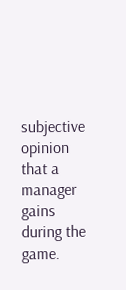subjective opinion that a manager gains during the game.